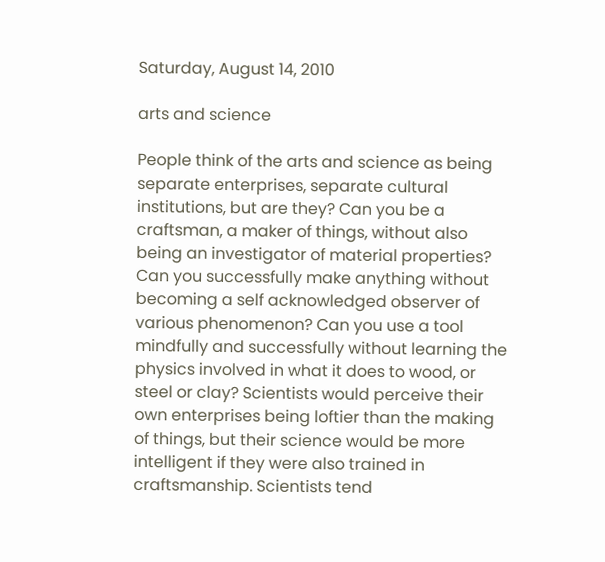Saturday, August 14, 2010

arts and science

People think of the arts and science as being separate enterprises, separate cultural institutions, but are they? Can you be a craftsman, a maker of things, without also being an investigator of material properties? Can you successfully make anything without becoming a self acknowledged observer of various phenomenon? Can you use a tool mindfully and successfully without learning the physics involved in what it does to wood, or steel or clay? Scientists would perceive their own enterprises being loftier than the making of things, but their science would be more intelligent if they were also trained in craftsmanship. Scientists tend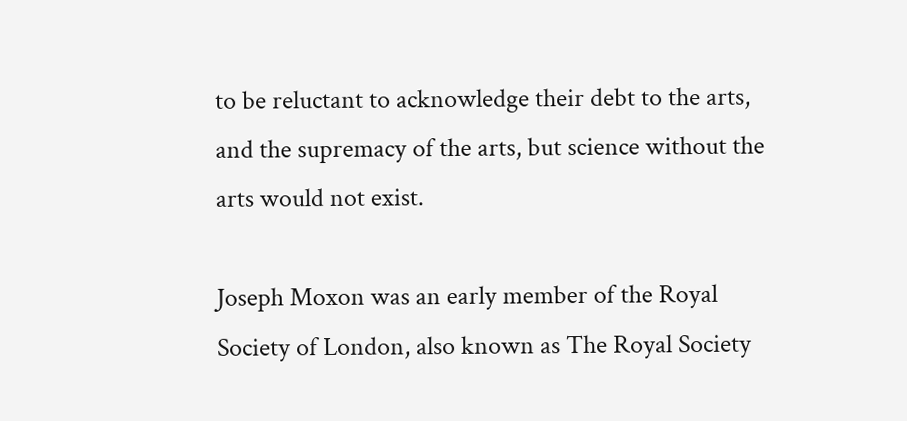to be reluctant to acknowledge their debt to the arts, and the supremacy of the arts, but science without the arts would not exist.

Joseph Moxon was an early member of the Royal Society of London, also known as The Royal Society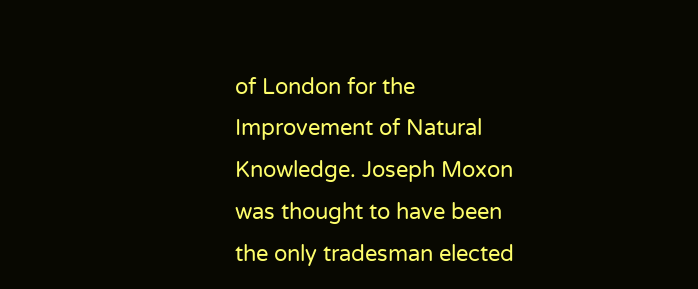of London for the Improvement of Natural Knowledge. Joseph Moxon was thought to have been the only tradesman elected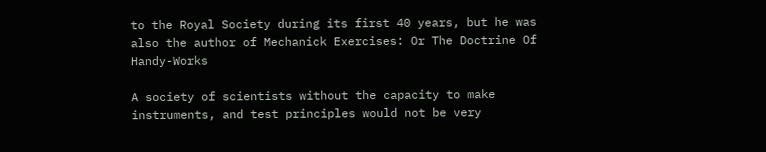to the Royal Society during its first 40 years, but he was also the author of Mechanick Exercises: Or The Doctrine Of Handy-Works

A society of scientists without the capacity to make instruments, and test principles would not be very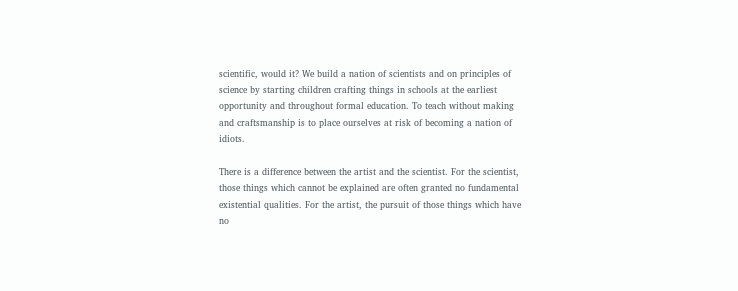scientific, would it? We build a nation of scientists and on principles of science by starting children crafting things in schools at the earliest opportunity and throughout formal education. To teach without making and craftsmanship is to place ourselves at risk of becoming a nation of idiots.

There is a difference between the artist and the scientist. For the scientist, those things which cannot be explained are often granted no fundamental existential qualities. For the artist, the pursuit of those things which have no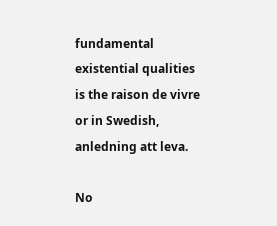fundamental existential qualities is the raison de vivre or in Swedish, anledning att leva.

No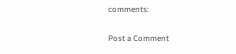comments:

Post a Comment